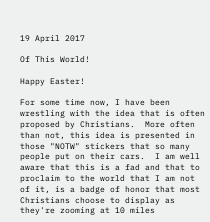19 April 2017

Of This World!

Happy Easter!

For some time now, I have been wrestling with the idea that is often proposed by Christians.  More often than not, this idea is presented in those "NOTW" stickers that so many people put on their cars.  I am well aware that this is a fad and that to proclaim to the world that I am not of it, is a badge of honor that most Christians choose to display as they're zooming at 10 miles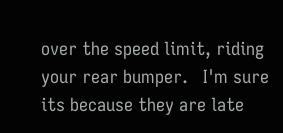over the speed limit, riding your rear bumper.   I'm sure its because they are late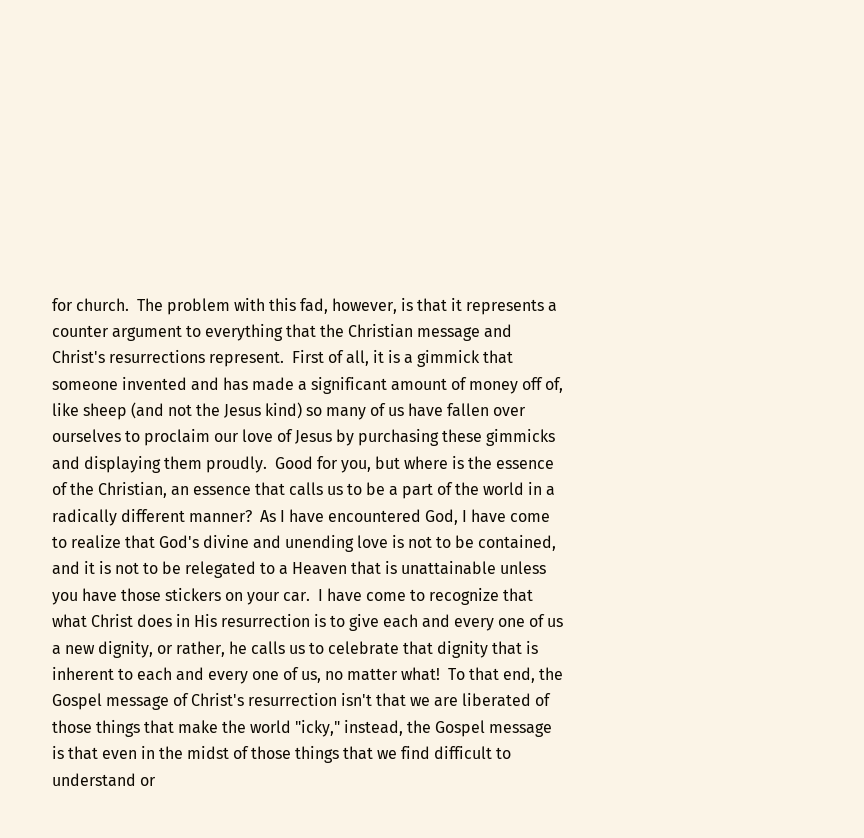for church.  The problem with this fad, however, is that it represents a counter argument to everything that the Christian message and Christ's resurrections represent.  First of all, it is a gimmick that someone invented and has made a significant amount of money off of, like sheep (and not the Jesus kind) so many of us have fallen over ourselves to proclaim our love of Jesus by purchasing these gimmicks and displaying them proudly.  Good for you, but where is the essence of the Christian, an essence that calls us to be a part of the world in a radically different manner?  As I have encountered God, I have come to realize that God's divine and unending love is not to be contained, and it is not to be relegated to a Heaven that is unattainable unless you have those stickers on your car.  I have come to recognize that what Christ does in His resurrection is to give each and every one of us a new dignity, or rather, he calls us to celebrate that dignity that is inherent to each and every one of us, no matter what!  To that end, the Gospel message of Christ's resurrection isn't that we are liberated of those things that make the world "icky," instead, the Gospel message is that even in the midst of those things that we find difficult to understand or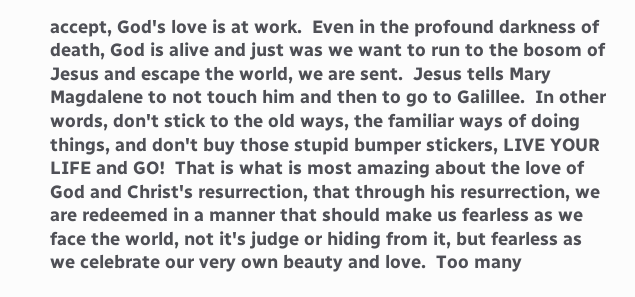accept, God's love is at work.  Even in the profound darkness of death, God is alive and just was we want to run to the bosom of Jesus and escape the world, we are sent.  Jesus tells Mary Magdalene to not touch him and then to go to Galillee.  In other words, don't stick to the old ways, the familiar ways of doing things, and don't buy those stupid bumper stickers, LIVE YOUR LIFE and GO!  That is what is most amazing about the love of God and Christ's resurrection, that through his resurrection, we are redeemed in a manner that should make us fearless as we face the world, not it's judge or hiding from it, but fearless as we celebrate our very own beauty and love.  Too many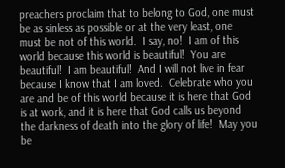preachers proclaim that to belong to God, one must be as sinless as possible or at the very least, one must be not of this world.  I say, no!  I am of this world because this world is beautiful!  You are beautiful!  I am beautiful!  And I will not live in fear because I know that I am loved.  Celebrate who you are and be of this world because it is here that God is at work, and it is here that God calls us beyond the darkness of death into the glory of life!  May you be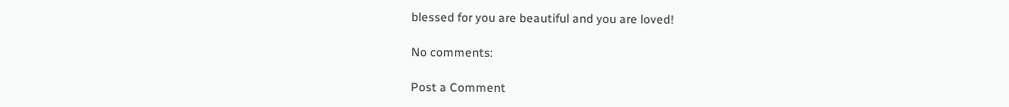blessed for you are beautiful and you are loved!

No comments:

Post a Comment